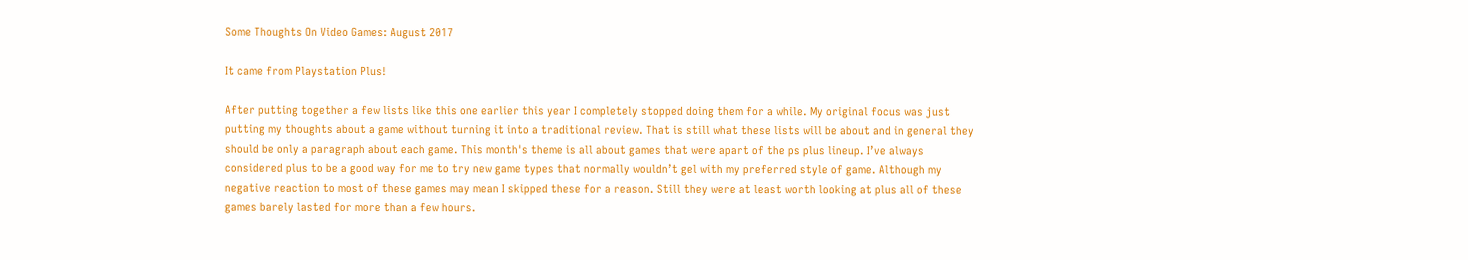Some Thoughts On Video Games: August 2017

It came from Playstation Plus!

After putting together a few lists like this one earlier this year I completely stopped doing them for a while. My original focus was just putting my thoughts about a game without turning it into a traditional review. That is still what these lists will be about and in general they should be only a paragraph about each game. This month's theme is all about games that were apart of the ps plus lineup. I’ve always considered plus to be a good way for me to try new game types that normally wouldn’t gel with my preferred style of game. Although my negative reaction to most of these games may mean I skipped these for a reason. Still they were at least worth looking at plus all of these games barely lasted for more than a few hours.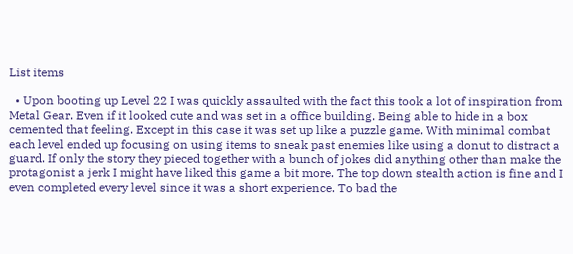List items

  • Upon booting up Level 22 I was quickly assaulted with the fact this took a lot of inspiration from Metal Gear. Even if it looked cute and was set in a office building. Being able to hide in a box cemented that feeling. Except in this case it was set up like a puzzle game. With minimal combat each level ended up focusing on using items to sneak past enemies like using a donut to distract a guard. If only the story they pieced together with a bunch of jokes did anything other than make the protagonist a jerk I might have liked this game a bit more. The top down stealth action is fine and I even completed every level since it was a short experience. To bad the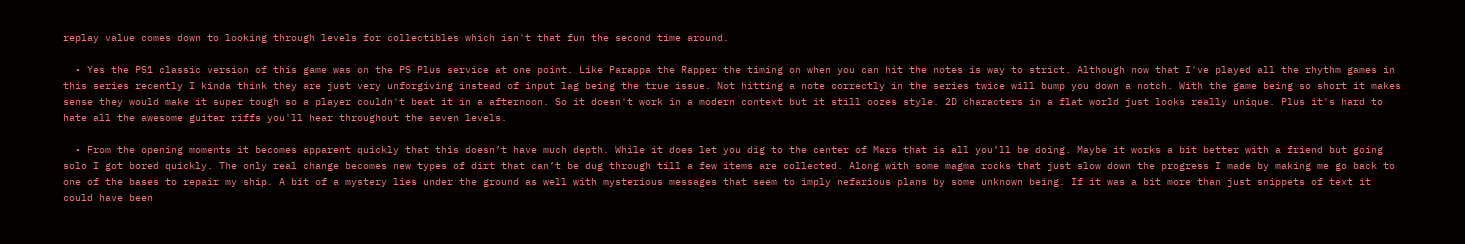replay value comes down to looking through levels for collectibles which isn't that fun the second time around.

  • Yes the PS1 classic version of this game was on the PS Plus service at one point. Like Parappa the Rapper the timing on when you can hit the notes is way to strict. Although now that I've played all the rhythm games in this series recently I kinda think they are just very unforgiving instead of input lag being the true issue. Not hitting a note correctly in the series twice will bump you down a notch. With the game being so short it makes sense they would make it super tough so a player couldn't beat it in a afternoon. So it doesn't work in a modern context but it still oozes style. 2D characters in a flat world just looks really unique. Plus it's hard to hate all the awesome guitar riffs you'll hear throughout the seven levels.

  • From the opening moments it becomes apparent quickly that this doesn’t have much depth. While it does let you dig to the center of Mars that is all you’ll be doing. Maybe it works a bit better with a friend but going solo I got bored quickly. The only real change becomes new types of dirt that can’t be dug through till a few items are collected. Along with some magma rocks that just slow down the progress I made by making me go back to one of the bases to repair my ship. A bit of a mystery lies under the ground as well with mysterious messages that seem to imply nefarious plans by some unknown being. If it was a bit more than just snippets of text it could have been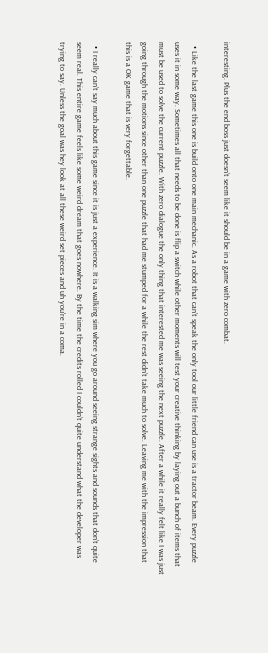interesting. Plus the end boss just doesn’t seem like it should be in a game with zero combat.

  • Like the last game this one is build onto one main mechanic. As a robot that can’t speak the only tool our little friend can use is a tractor beam. Every puzzle uses it in some way. Sometimes all that needs to be done is flip a switch while other moments will test your creative thinking by laying out a bunch of items that must be used to solve the current puzzle. With zero dialogue the only thing that interested me was seeing the next puzzle. After a while it really felt like I was just going through the motions since other than one puzzle that had me stumped for a while the rest didn’t take much to solve. Leaving me with the impression that this is a OK game that is very forgettable.

  • I really can’t say much about this game since it is just a experience. It is a walking sim where you go around seeing strange sights and sounds that don’t quite seem real. This entire game feels like some weird dream that goes nowhere. By the time the credits rolled I couldn’t quite understand what the developer was trying to say. Unless the goal was hey look at all these weird set pieces and uh you're in a coma.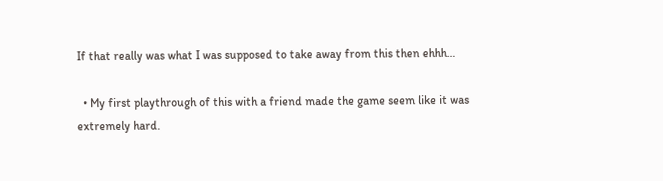If that really was what I was supposed to take away from this then ehhh…

  • My first playthrough of this with a friend made the game seem like it was extremely hard.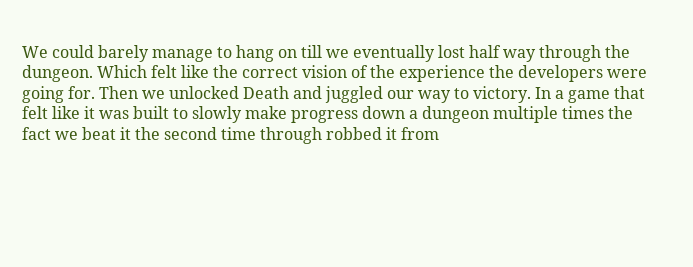We could barely manage to hang on till we eventually lost half way through the dungeon. Which felt like the correct vision of the experience the developers were going for. Then we unlocked Death and juggled our way to victory. In a game that felt like it was built to slowly make progress down a dungeon multiple times the fact we beat it the second time through robbed it from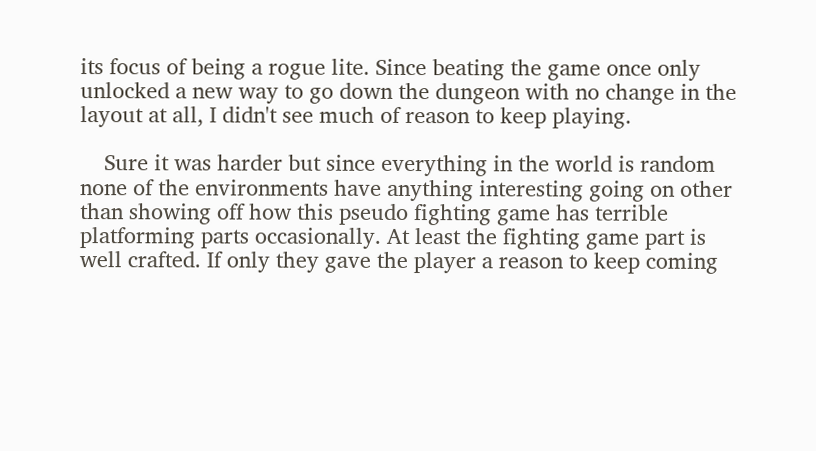its focus of being a rogue lite. Since beating the game once only unlocked a new way to go down the dungeon with no change in the layout at all, I didn't see much of reason to keep playing.

    Sure it was harder but since everything in the world is random none of the environments have anything interesting going on other than showing off how this pseudo fighting game has terrible platforming parts occasionally. At least the fighting game part is well crafted. If only they gave the player a reason to keep coming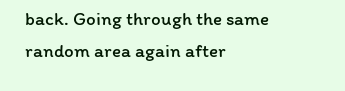back. Going through the same random area again after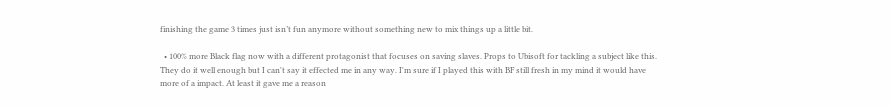finishing the game 3 times just isn’t fun anymore without something new to mix things up a little bit.

  • 100% more Black flag now with a different protagonist that focuses on saving slaves. Props to Ubisoft for tackling a subject like this. They do it well enough but I can't say it effected me in any way. I'm sure if I played this with BF still fresh in my mind it would have more of a impact. At least it gave me a reason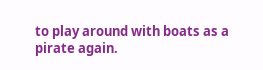to play around with boats as a pirate again.